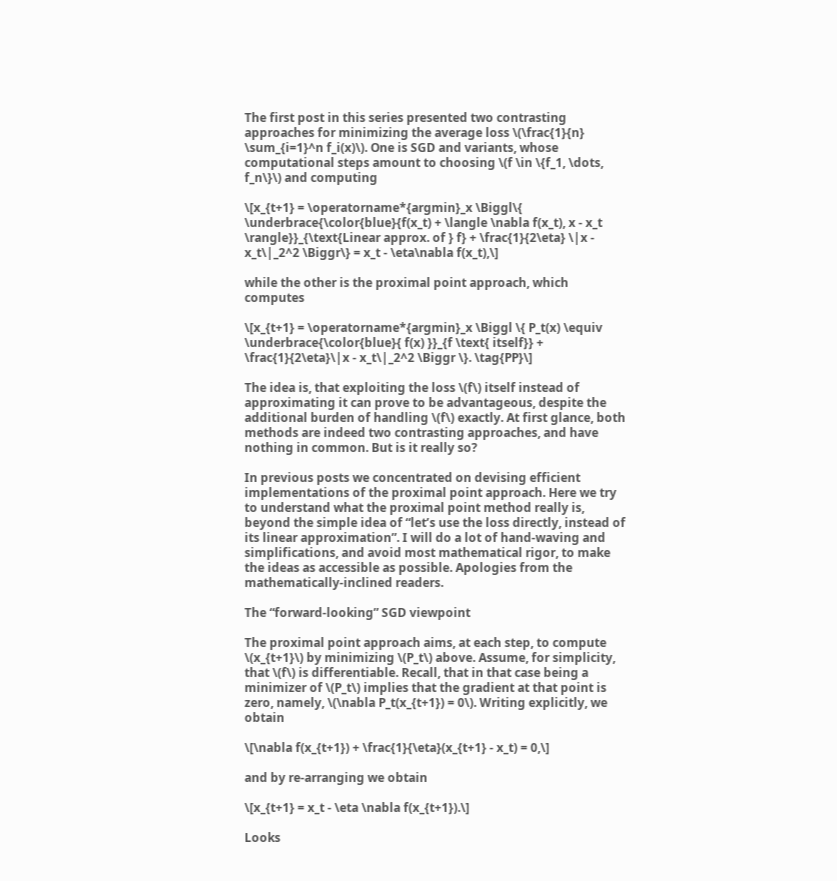The first post in this series presented two contrasting approaches for minimizing the average loss \(\frac{1}{n} \sum_{i=1}^n f_i(x)\). One is SGD and variants, whose computational steps amount to choosing \(f \in \{f_1, \dots, f_n\}\) and computing

\[x_{t+1} = \operatorname*{argmin}_x \Biggl\{ \underbrace{\color{blue}{f(x_t) + \langle \nabla f(x_t), x - x_t \rangle}}_{\text{Linear approx. of } f} + \frac{1}{2\eta} \|x - x_t\|_2^2 \Biggr\} = x_t - \eta\nabla f(x_t),\]

while the other is the proximal point approach, which computes

\[x_{t+1} = \operatorname*{argmin}_x \Biggl \{ P_t(x) \equiv \underbrace{\color{blue}{ f(x) }}_{f \text{ itself}} + \frac{1}{2\eta}\|x - x_t\|_2^2 \Biggr \}. \tag{PP}\]

The idea is, that exploiting the loss \(f\) itself instead of approximating it can prove to be advantageous, despite the additional burden of handling \(f\) exactly. At first glance, both methods are indeed two contrasting approaches, and have nothing in common. But is it really so?

In previous posts we concentrated on devising efficient implementations of the proximal point approach. Here we try to understand what the proximal point method really is, beyond the simple idea of “let’s use the loss directly, instead of its linear approximation”. I will do a lot of hand-waving and simplifications, and avoid most mathematical rigor, to make the ideas as accessible as possible. Apologies from the mathematically-inclined readers.

The “forward-looking” SGD viewpoint

The proximal point approach aims, at each step, to compute \(x_{t+1}\) by minimizing \(P_t\) above. Assume, for simplicity, that \(f\) is differentiable. Recall, that in that case being a minimizer of \(P_t\) implies that the gradient at that point is zero, namely, \(\nabla P_t(x_{t+1}) = 0\). Writing explicitly, we obtain

\[\nabla f(x_{t+1}) + \frac{1}{\eta}(x_{t+1} - x_t) = 0,\]

and by re-arranging we obtain

\[x_{t+1} = x_t - \eta \nabla f(x_{t+1}).\]

Looks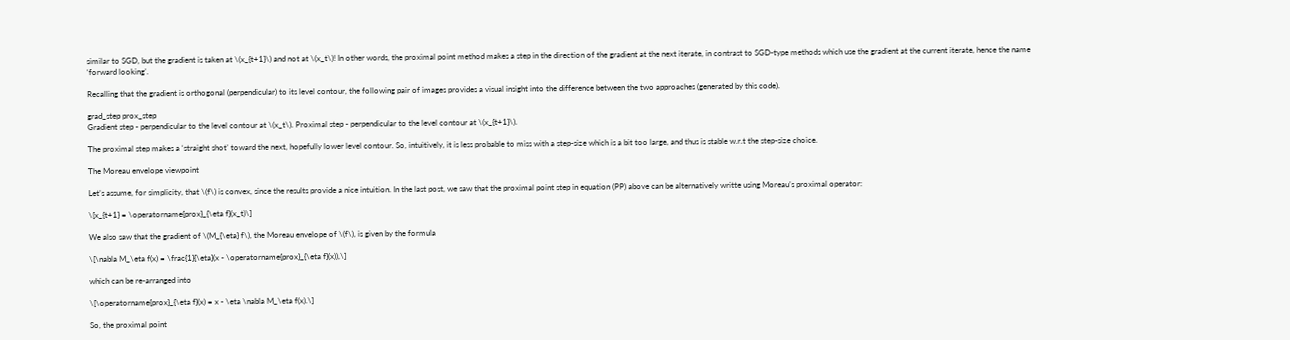similar to SGD, but the gradient is taken at \(x_{t+1}\) and not at \(x_t\)! In other words, the proximal point method makes a step in the direction of the gradient at the next iterate, in contrast to SGD-type methods which use the gradient at the current iterate, hence the name ‘forward looking’.

Recalling that the gradient is orthogonal (perpendicular) to its level contour, the following pair of images provides a visual insight into the difference between the two approaches (generated by this code).

grad_step prox_step
Gradient step - perpendicular to the level contour at \(x_t\). Proximal step - perpendicular to the level contour at \(x_{t+1}\).

The proximal step makes a ‘straight shot’ toward the next, hopefully lower level contour. So, intuitively, it is less probable to miss with a step-size which is a bit too large, and thus is stable w.r.t the step-size choice.

The Moreau envelope viewpoint

Let’s assume, for simplicity, that \(f\) is convex, since the results provide a nice intuition. In the last post, we saw that the proximal point step in equation (PP) above can be alternatively writte using Moreau’s proximal operator:

\[x_{t+1} = \operatorname{prox}_{\eta f}(x_t)\]

We also saw that the gradient of \(M_{\eta} f\), the Moreau envelope of \(f\), is given by the formula

\[\nabla M_\eta f(x) = \frac{1}{\eta}(x - \operatorname{prox}_{\eta f}(x)),\]

which can be re-arranged into

\[\operatorname{prox}_{\eta f}(x) = x - \eta \nabla M_\eta f(x).\]

So, the proximal point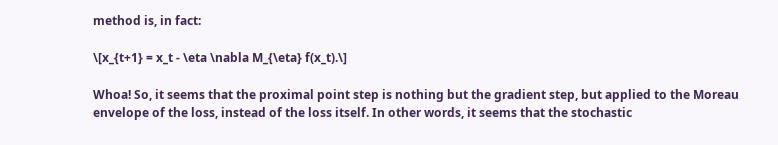method is, in fact:

\[x_{t+1} = x_t - \eta \nabla M_{\eta} f(x_t).\]

Whoa! So, it seems that the proximal point step is nothing but the gradient step, but applied to the Moreau envelope of the loss, instead of the loss itself. In other words, it seems that the stochastic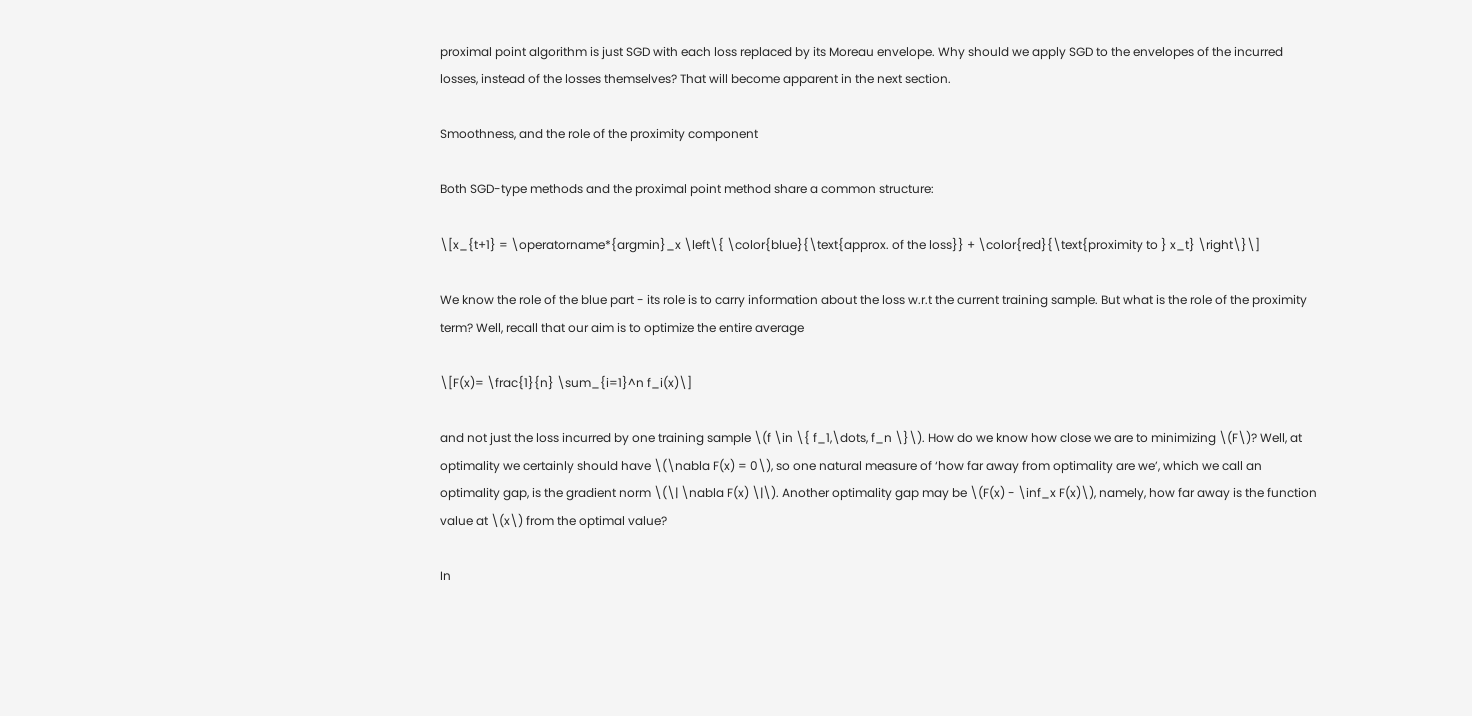proximal point algorithm is just SGD with each loss replaced by its Moreau envelope. Why should we apply SGD to the envelopes of the incurred losses, instead of the losses themselves? That will become apparent in the next section.

Smoothness, and the role of the proximity component

Both SGD-type methods and the proximal point method share a common structure:

\[x_{t+1} = \operatorname*{argmin}_x \left\{ \color{blue}{\text{approx. of the loss}} + \color{red}{\text{proximity to } x_t} \right\}\]

We know the role of the blue part - its role is to carry information about the loss w.r.t the current training sample. But what is the role of the proximity term? Well, recall that our aim is to optimize the entire average

\[F(x)= \frac{1}{n} \sum_{i=1}^n f_i(x)\]

and not just the loss incurred by one training sample \(f \in \{ f_1,\dots, f_n \}\). How do we know how close we are to minimizing \(F\)? Well, at optimality we certainly should have \(\nabla F(x) = 0\), so one natural measure of ‘how far away from optimality are we’, which we call an optimality gap, is the gradient norm \(\| \nabla F(x) \|\). Another optimality gap may be \(F(x) - \inf_x F(x)\), namely, how far away is the function value at \(x\) from the optimal value?

In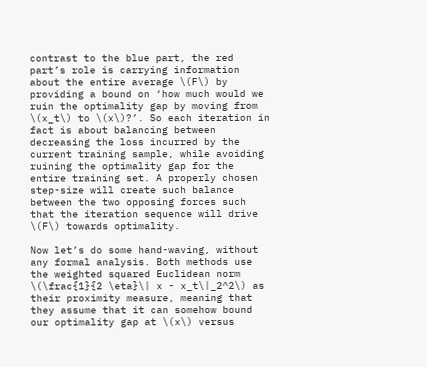contrast to the blue part, the red part’s role is carrying information about the entire average \(F\) by providing a bound on ‘how much would we ruin the optimality gap by moving from \(x_t\) to \(x\)?’. So each iteration in fact is about balancing between decreasing the loss incurred by the current training sample, while avoiding ruining the optimality gap for the entire training set. A properly chosen step-size will create such balance between the two opposing forces such that the iteration sequence will drive \(F\) towards optimality.

Now let’s do some hand-waving, without any formal analysis. Both methods use the weighted squared Euclidean norm \(\frac{1}{2 \eta}\| x - x_t\|_2^2\) as their proximity measure, meaning that they assume that it can somehow bound our optimality gap at \(x\) versus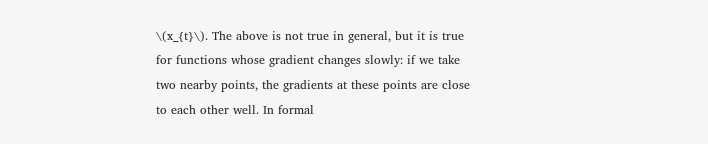\(x_{t}\). The above is not true in general, but it is true for functions whose gradient changes slowly: if we take two nearby points, the gradients at these points are close to each other well. In formal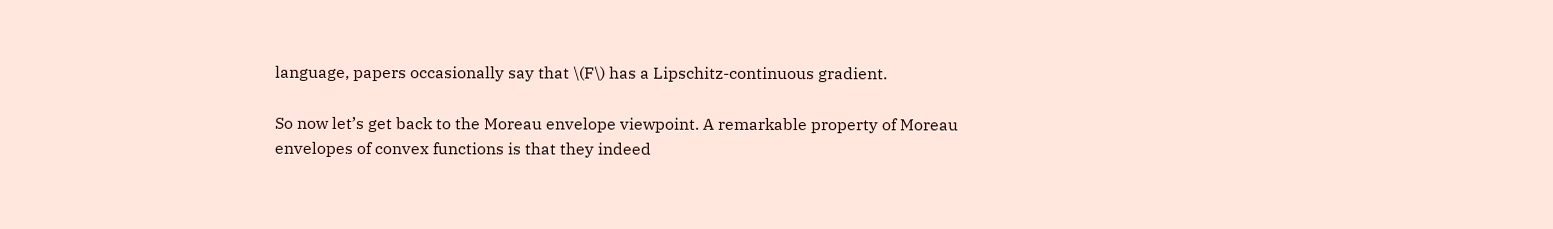language, papers occasionally say that \(F\) has a Lipschitz-continuous gradient.

So now let’s get back to the Moreau envelope viewpoint. A remarkable property of Moreau envelopes of convex functions is that they indeed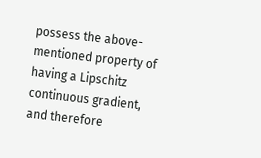possess the above-mentioned property of having a Lipschitz continuous gradient, and therefore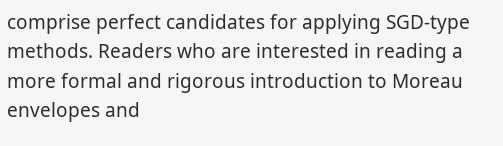comprise perfect candidates for applying SGD-type methods. Readers who are interested in reading a more formal and rigorous introduction to Moreau envelopes and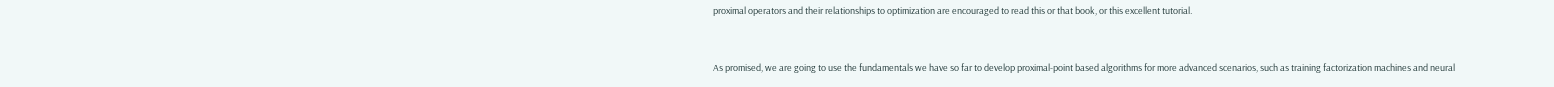proximal operators and their relationships to optimization are encouraged to read this or that book, or this excellent tutorial.


As promised, we are going to use the fundamentals we have so far to develop proximal-point based algorithms for more advanced scenarios, such as training factorization machines and neural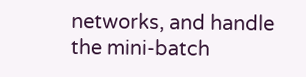networks, and handle the mini-batch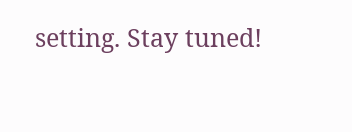setting. Stay tuned!